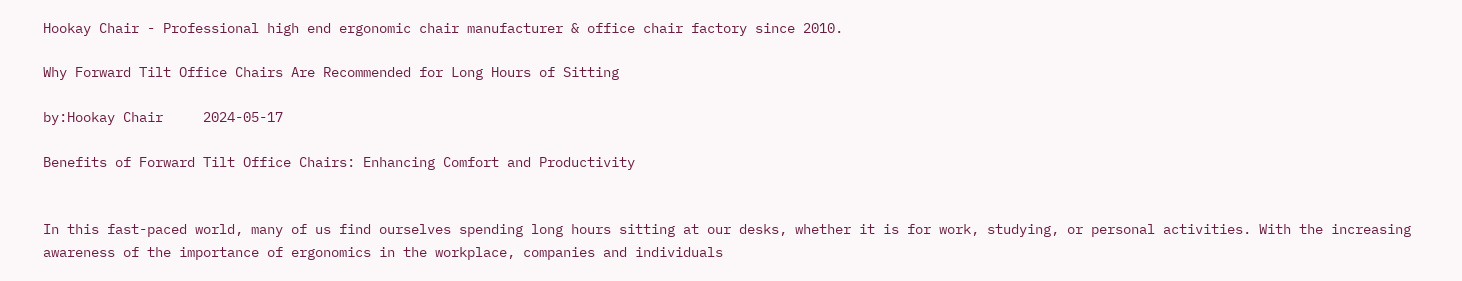Hookay Chair - Professional high end ergonomic chair manufacturer & office chair factory since 2010.

Why Forward Tilt Office Chairs Are Recommended for Long Hours of Sitting

by:Hookay Chair     2024-05-17

Benefits of Forward Tilt Office Chairs: Enhancing Comfort and Productivity


In this fast-paced world, many of us find ourselves spending long hours sitting at our desks, whether it is for work, studying, or personal activities. With the increasing awareness of the importance of ergonomics in the workplace, companies and individuals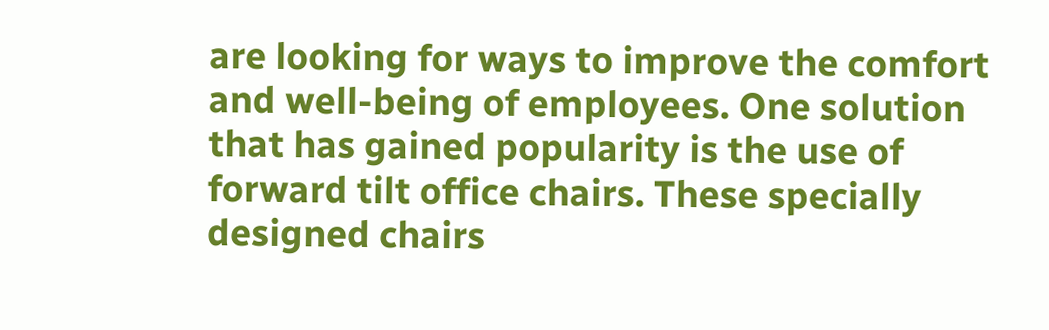are looking for ways to improve the comfort and well-being of employees. One solution that has gained popularity is the use of forward tilt office chairs. These specially designed chairs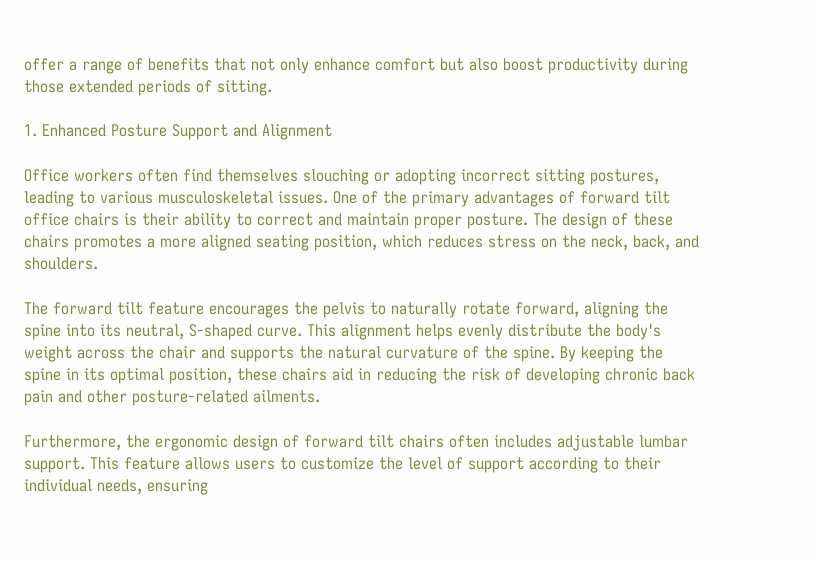offer a range of benefits that not only enhance comfort but also boost productivity during those extended periods of sitting.

1. Enhanced Posture Support and Alignment

Office workers often find themselves slouching or adopting incorrect sitting postures, leading to various musculoskeletal issues. One of the primary advantages of forward tilt office chairs is their ability to correct and maintain proper posture. The design of these chairs promotes a more aligned seating position, which reduces stress on the neck, back, and shoulders.

The forward tilt feature encourages the pelvis to naturally rotate forward, aligning the spine into its neutral, S-shaped curve. This alignment helps evenly distribute the body's weight across the chair and supports the natural curvature of the spine. By keeping the spine in its optimal position, these chairs aid in reducing the risk of developing chronic back pain and other posture-related ailments.

Furthermore, the ergonomic design of forward tilt chairs often includes adjustable lumbar support. This feature allows users to customize the level of support according to their individual needs, ensuring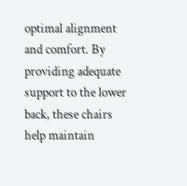optimal alignment and comfort. By providing adequate support to the lower back, these chairs help maintain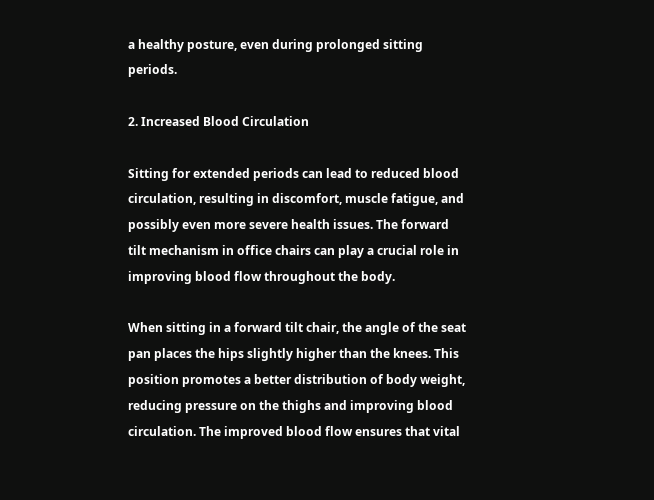a healthy posture, even during prolonged sitting periods.

2. Increased Blood Circulation

Sitting for extended periods can lead to reduced blood circulation, resulting in discomfort, muscle fatigue, and possibly even more severe health issues. The forward tilt mechanism in office chairs can play a crucial role in improving blood flow throughout the body.

When sitting in a forward tilt chair, the angle of the seat pan places the hips slightly higher than the knees. This position promotes a better distribution of body weight, reducing pressure on the thighs and improving blood circulation. The improved blood flow ensures that vital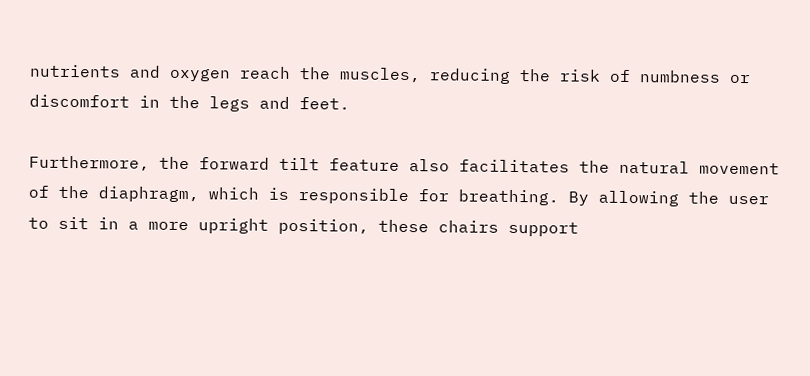nutrients and oxygen reach the muscles, reducing the risk of numbness or discomfort in the legs and feet.

Furthermore, the forward tilt feature also facilitates the natural movement of the diaphragm, which is responsible for breathing. By allowing the user to sit in a more upright position, these chairs support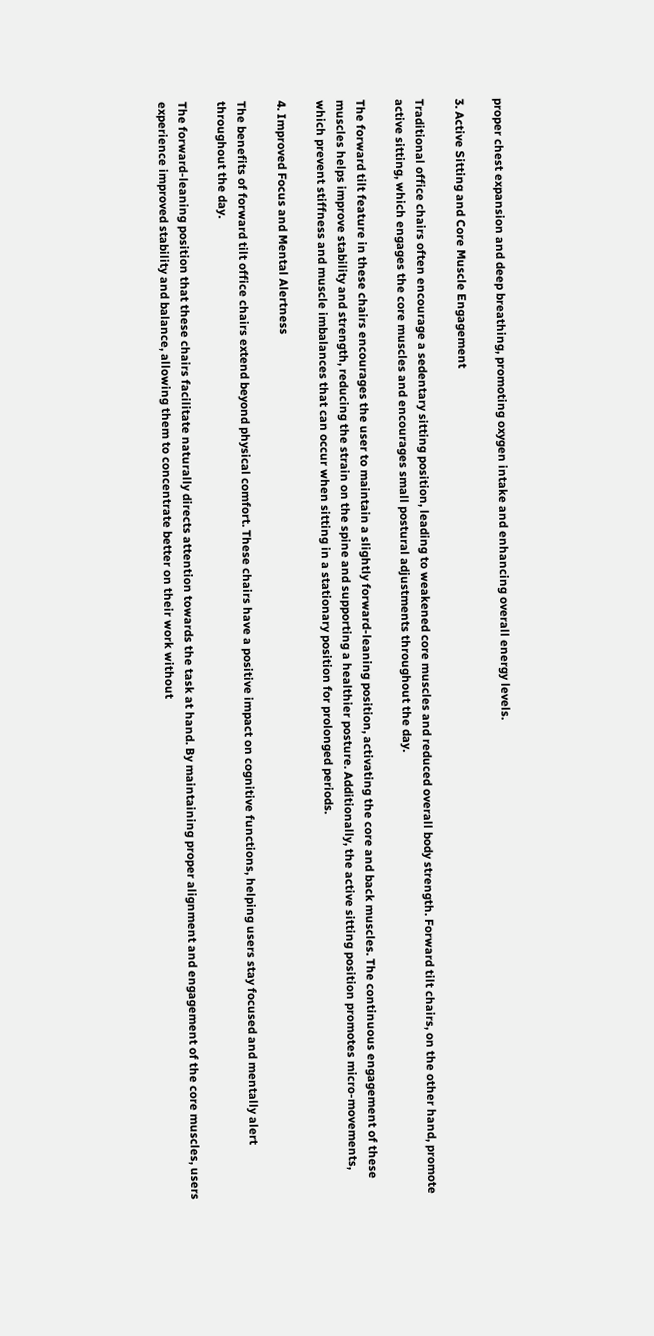proper chest expansion and deep breathing, promoting oxygen intake and enhancing overall energy levels.

3. Active Sitting and Core Muscle Engagement

Traditional office chairs often encourage a sedentary sitting position, leading to weakened core muscles and reduced overall body strength. Forward tilt chairs, on the other hand, promote active sitting, which engages the core muscles and encourages small postural adjustments throughout the day.

The forward tilt feature in these chairs encourages the user to maintain a slightly forward-leaning position, activating the core and back muscles. The continuous engagement of these muscles helps improve stability and strength, reducing the strain on the spine and supporting a healthier posture. Additionally, the active sitting position promotes micro-movements, which prevent stiffness and muscle imbalances that can occur when sitting in a stationary position for prolonged periods.

4. Improved Focus and Mental Alertness

The benefits of forward tilt office chairs extend beyond physical comfort. These chairs have a positive impact on cognitive functions, helping users stay focused and mentally alert throughout the day.

The forward-leaning position that these chairs facilitate naturally directs attention towards the task at hand. By maintaining proper alignment and engagement of the core muscles, users experience improved stability and balance, allowing them to concentrate better on their work without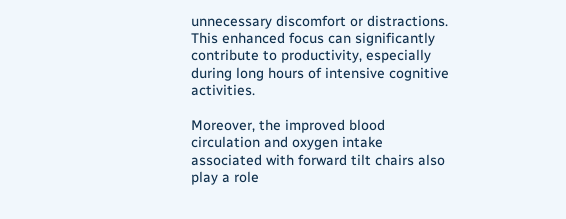unnecessary discomfort or distractions. This enhanced focus can significantly contribute to productivity, especially during long hours of intensive cognitive activities.

Moreover, the improved blood circulation and oxygen intake associated with forward tilt chairs also play a role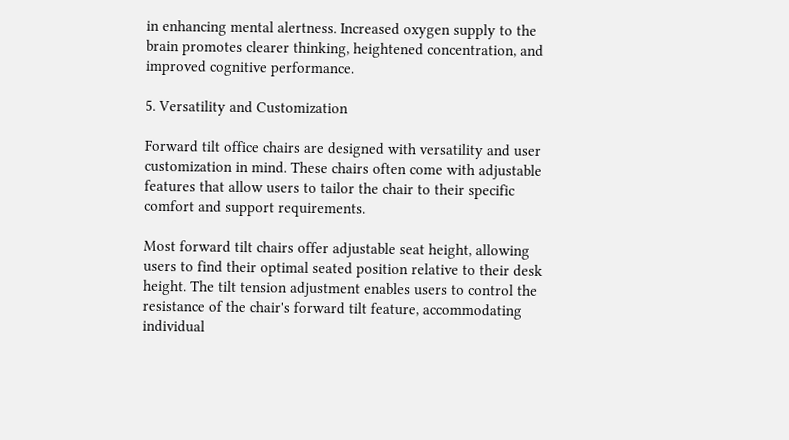in enhancing mental alertness. Increased oxygen supply to the brain promotes clearer thinking, heightened concentration, and improved cognitive performance.

5. Versatility and Customization

Forward tilt office chairs are designed with versatility and user customization in mind. These chairs often come with adjustable features that allow users to tailor the chair to their specific comfort and support requirements.

Most forward tilt chairs offer adjustable seat height, allowing users to find their optimal seated position relative to their desk height. The tilt tension adjustment enables users to control the resistance of the chair's forward tilt feature, accommodating individual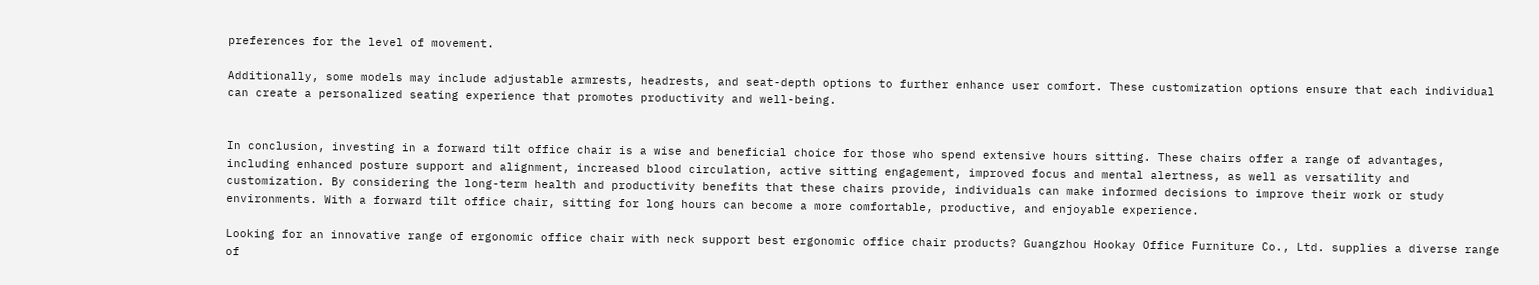preferences for the level of movement.

Additionally, some models may include adjustable armrests, headrests, and seat-depth options to further enhance user comfort. These customization options ensure that each individual can create a personalized seating experience that promotes productivity and well-being.


In conclusion, investing in a forward tilt office chair is a wise and beneficial choice for those who spend extensive hours sitting. These chairs offer a range of advantages, including enhanced posture support and alignment, increased blood circulation, active sitting engagement, improved focus and mental alertness, as well as versatility and customization. By considering the long-term health and productivity benefits that these chairs provide, individuals can make informed decisions to improve their work or study environments. With a forward tilt office chair, sitting for long hours can become a more comfortable, productive, and enjoyable experience.

Looking for an innovative range of ergonomic office chair with neck support best ergonomic office chair products? Guangzhou Hookay Office Furniture Co., Ltd. supplies a diverse range of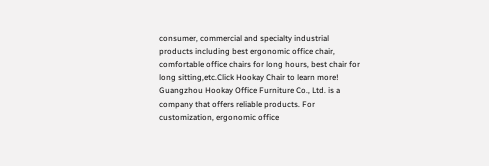consumer, commercial and specialty industrial products including best ergonomic office chair, comfortable office chairs for long hours, best chair for long sitting,etc.Click Hookay Chair to learn more!
Guangzhou Hookay Office Furniture Co., Ltd. is a company that offers reliable products. For customization, ergonomic office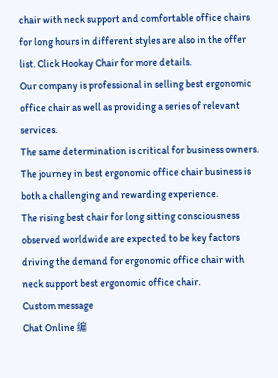chair with neck support and comfortable office chairs for long hours in different styles are also in the offer list. Click Hookay Chair for more details.
Our company is professional in selling best ergonomic office chair as well as providing a series of relevant services.
The same determination is critical for business owners. The journey in best ergonomic office chair business is both a challenging and rewarding experience.
The rising best chair for long sitting consciousness observed worldwide are expected to be key factors driving the demand for ergonomic office chair with neck support best ergonomic office chair.
Custom message
Chat Online 编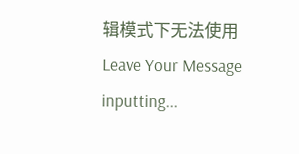辑模式下无法使用
Leave Your Message inputting...